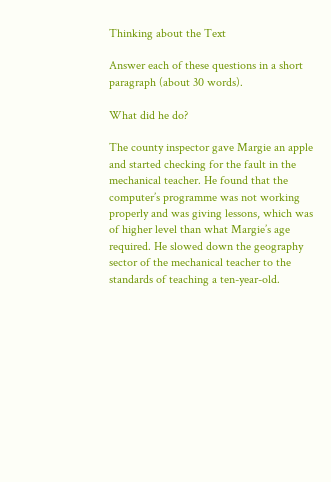Thinking about the Text

Answer each of these questions in a short paragraph (about 30 words).

What did he do?

The county inspector gave Margie an apple and started checking for the fault in the mechanical teacher. He found that the computer’s programme was not working properly and was giving lessons, which was of higher level than what Margie’s age required. He slowed down the geography sector of the mechanical teacher to the standards of teaching a ten-year-old.